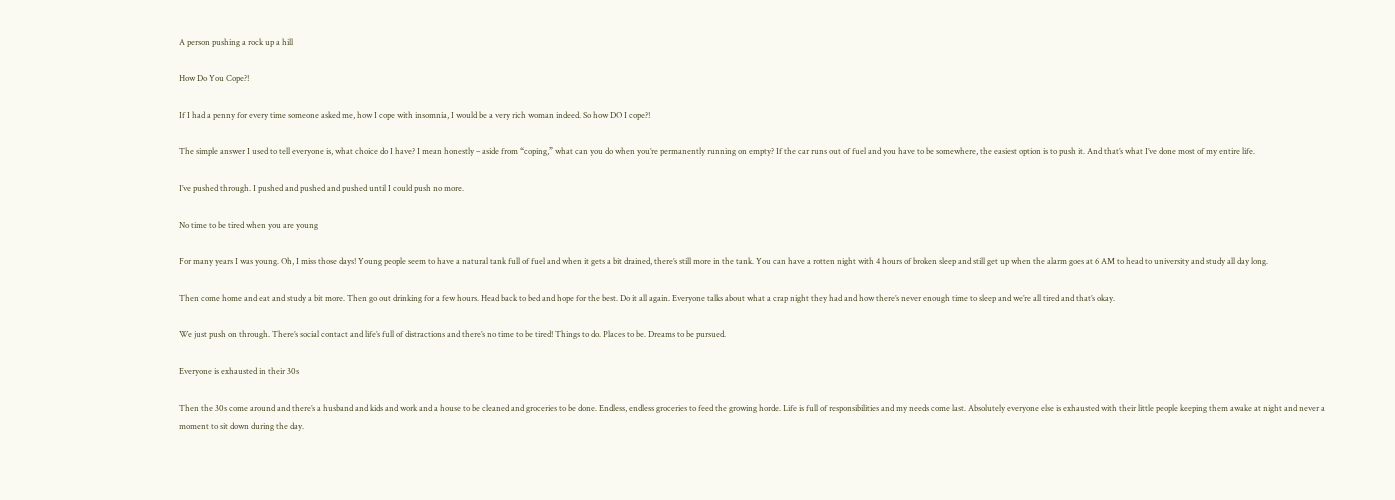A person pushing a rock up a hill

How Do You Cope?!

If I had a penny for every time someone asked me, how I cope with insomnia, I would be a very rich woman indeed. So how DO I cope?!

The simple answer I used to tell everyone is, what choice do I have? I mean honestly – aside from “coping,” what can you do when you’re permanently running on empty? If the car runs out of fuel and you have to be somewhere, the easiest option is to push it. And that’s what I’ve done most of my entire life.

I’ve pushed through. I pushed and pushed and pushed until I could push no more.

No time to be tired when you are young

For many years I was young. Oh, I miss those days! Young people seem to have a natural tank full of fuel and when it gets a bit drained, there’s still more in the tank. You can have a rotten night with 4 hours of broken sleep and still get up when the alarm goes at 6 AM to head to university and study all day long.

Then come home and eat and study a bit more. Then go out drinking for a few hours. Head back to bed and hope for the best. Do it all again. Everyone talks about what a crap night they had and how there’s never enough time to sleep and we’re all tired and that’s okay.

We just push on through. There’s social contact and life’s full of distractions and there’s no time to be tired! Things to do. Places to be. Dreams to be pursued.

Everyone is exhausted in their 30s

Then the 30s come around and there’s a husband and kids and work and a house to be cleaned and groceries to be done. Endless, endless groceries to feed the growing horde. Life is full of responsibilities and my needs come last. Absolutely everyone else is exhausted with their little people keeping them awake at night and never a moment to sit down during the day.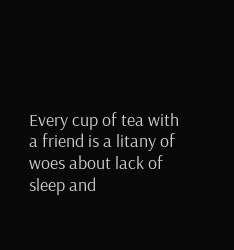Every cup of tea with a friend is a litany of woes about lack of sleep and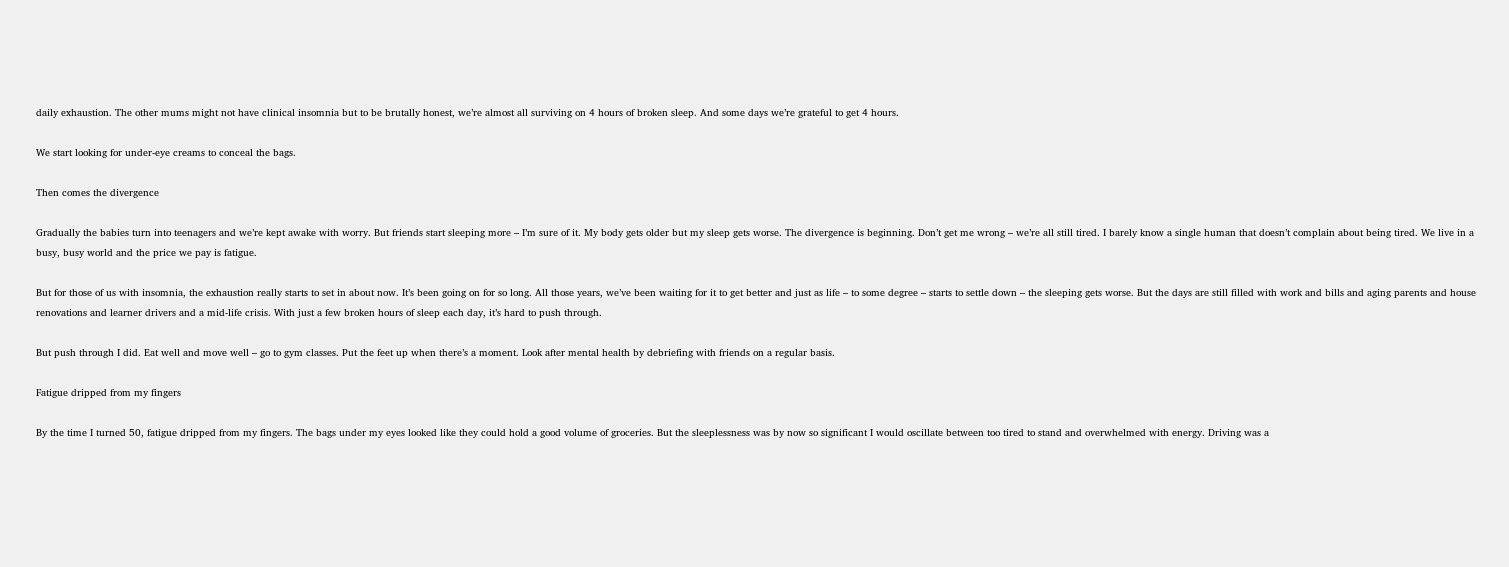daily exhaustion. The other mums might not have clinical insomnia but to be brutally honest, we’re almost all surviving on 4 hours of broken sleep. And some days we’re grateful to get 4 hours.

We start looking for under-eye creams to conceal the bags.

Then comes the divergence

Gradually the babies turn into teenagers and we’re kept awake with worry. But friends start sleeping more – I’m sure of it. My body gets older but my sleep gets worse. The divergence is beginning. Don’t get me wrong – we’re all still tired. I barely know a single human that doesn’t complain about being tired. We live in a busy, busy world and the price we pay is fatigue.

But for those of us with insomnia, the exhaustion really starts to set in about now. It’s been going on for so long. All those years, we’ve been waiting for it to get better and just as life – to some degree – starts to settle down – the sleeping gets worse. But the days are still filled with work and bills and aging parents and house renovations and learner drivers and a mid-life crisis. With just a few broken hours of sleep each day, it’s hard to push through.

But push through I did. Eat well and move well – go to gym classes. Put the feet up when there’s a moment. Look after mental health by debriefing with friends on a regular basis.

Fatigue dripped from my fingers

By the time I turned 50, fatigue dripped from my fingers. The bags under my eyes looked like they could hold a good volume of groceries. But the sleeplessness was by now so significant I would oscillate between too tired to stand and overwhelmed with energy. Driving was a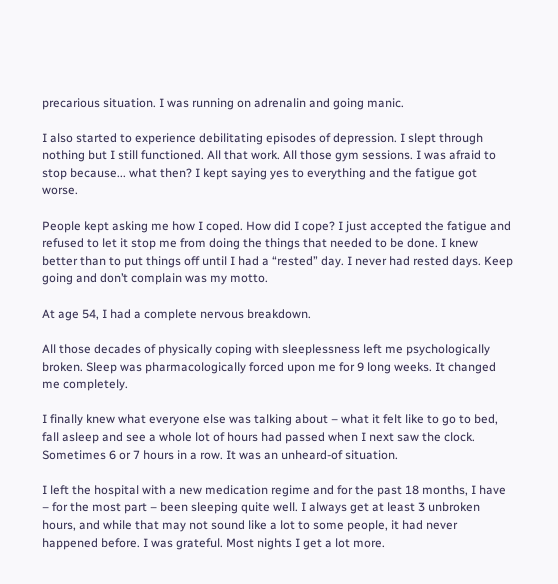precarious situation. I was running on adrenalin and going manic.

I also started to experience debilitating episodes of depression. I slept through nothing but I still functioned. All that work. All those gym sessions. I was afraid to stop because... what then? I kept saying yes to everything and the fatigue got worse.

People kept asking me how I coped. How did I cope? I just accepted the fatigue and refused to let it stop me from doing the things that needed to be done. I knew better than to put things off until I had a “rested” day. I never had rested days. Keep going and don’t complain was my motto.

At age 54, I had a complete nervous breakdown.

All those decades of physically coping with sleeplessness left me psychologically broken. Sleep was pharmacologically forced upon me for 9 long weeks. It changed me completely.

I finally knew what everyone else was talking about – what it felt like to go to bed, fall asleep and see a whole lot of hours had passed when I next saw the clock. Sometimes 6 or 7 hours in a row. It was an unheard-of situation.

I left the hospital with a new medication regime and for the past 18 months, I have – for the most part – been sleeping quite well. I always get at least 3 unbroken hours, and while that may not sound like a lot to some people, it had never happened before. I was grateful. Most nights I get a lot more.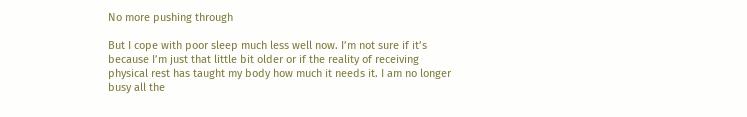No more pushing through

But I cope with poor sleep much less well now. I’m not sure if it’s because I’m just that little bit older or if the reality of receiving physical rest has taught my body how much it needs it. I am no longer busy all the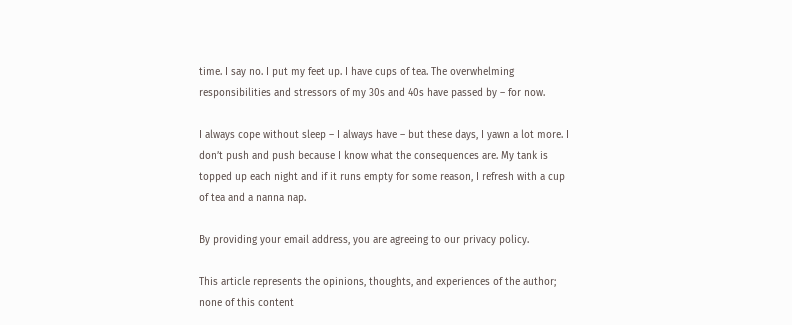time. I say no. I put my feet up. I have cups of tea. The overwhelming responsibilities and stressors of my 30s and 40s have passed by – for now.

I always cope without sleep – I always have – but these days, I yawn a lot more. I don’t push and push because I know what the consequences are. My tank is topped up each night and if it runs empty for some reason, I refresh with a cup of tea and a nanna nap.

By providing your email address, you are agreeing to our privacy policy.

This article represents the opinions, thoughts, and experiences of the author; none of this content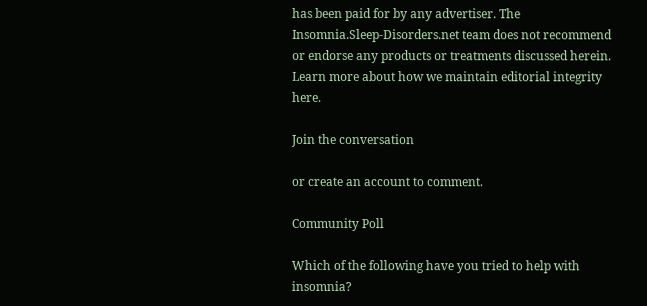has been paid for by any advertiser. The Insomnia.Sleep-Disorders.net team does not recommend or endorse any products or treatments discussed herein. Learn more about how we maintain editorial integrity here.

Join the conversation

or create an account to comment.

Community Poll

Which of the following have you tried to help with insomnia?